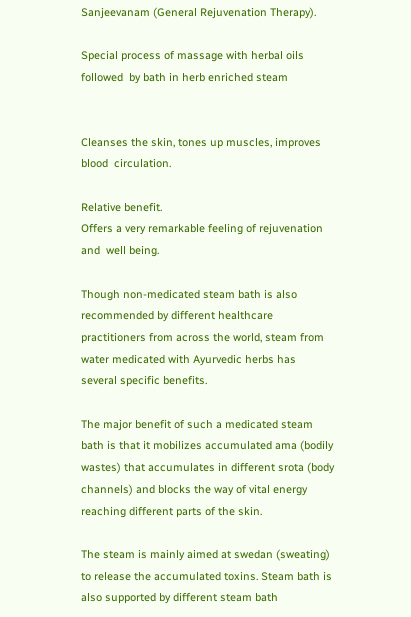Sanjeevanam (General Rejuvenation Therapy).

Special process of massage with herbal oils followed  by bath in herb enriched steam


Cleanses the skin, tones up muscles, improves blood  circulation.

Relative benefit.
Offers a very remarkable feeling of rejuvenation and  well being.

Though non-medicated steam bath is also recommended by different healthcare practitioners from across the world, steam from water medicated with Ayurvedic herbs has several specific benefits.

The major benefit of such a medicated steam bath is that it mobilizes accumulated ama (bodily wastes) that accumulates in different srota (body channels) and blocks the way of vital energy reaching different parts of the skin.

The steam is mainly aimed at swedan (sweating) to release the accumulated toxins. Steam bath is also supported by different steam bath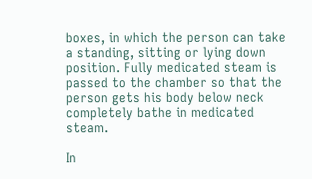boxes, in which the person can take a standing, sitting or lying down position. Fully medicated steam is passed to the chamber so that the person gets his body below neck completely bathe in medicated steam.

In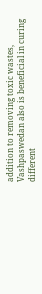addition to removing toxic wastes, Vashpaswedan also is beneficial in curing different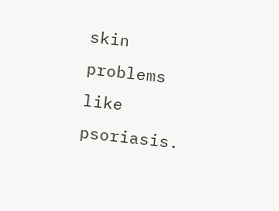skin problems like psoriasis.